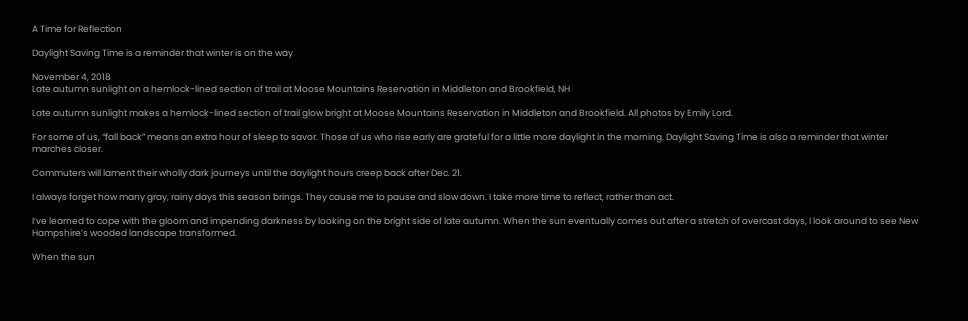A Time for Reflection

Daylight Saving Time is a reminder that winter is on the way

November 4, 2018
Late autumn sunlight on a hemlock-lined section of trail at Moose Mountains Reservation in Middleton and Brookfield, NH

Late autumn sunlight makes a hemlock-lined section of trail glow bright at Moose Mountains Reservation in Middleton and Brookfield. All photos by Emily Lord.

For some of us, “fall back” means an extra hour of sleep to savor. Those of us who rise early are grateful for a little more daylight in the morning. Daylight Saving Time is also a reminder that winter marches closer.

Commuters will lament their wholly dark journeys until the daylight hours creep back after Dec. 21.

I always forget how many gray, rainy days this season brings. They cause me to pause and slow down. I take more time to reflect, rather than act.

I’ve learned to cope with the gloom and impending darkness by looking on the bright side of late autumn. When the sun eventually comes out after a stretch of overcast days, I look around to see New Hampshire’s wooded landscape transformed.

When the sun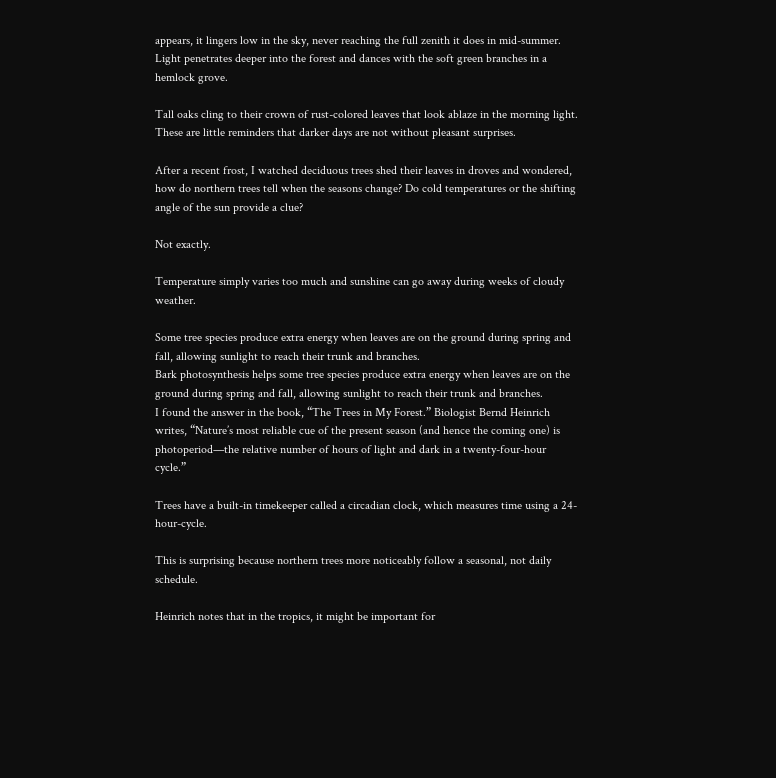appears, it lingers low in the sky, never reaching the full zenith it does in mid-summer. Light penetrates deeper into the forest and dances with the soft green branches in a hemlock grove.

Tall oaks cling to their crown of rust-colored leaves that look ablaze in the morning light. These are little reminders that darker days are not without pleasant surprises.

After a recent frost, I watched deciduous trees shed their leaves in droves and wondered, how do northern trees tell when the seasons change? Do cold temperatures or the shifting angle of the sun provide a clue?

Not exactly.

Temperature simply varies too much and sunshine can go away during weeks of cloudy weather.

Some tree species produce extra energy when leaves are on the ground during spring and fall, allowing sunlight to reach their trunk and branches.
Bark photosynthesis helps some tree species produce extra energy when leaves are on the ground during spring and fall, allowing sunlight to reach their trunk and branches.
I found the answer in the book, “The Trees in My Forest.” Biologist Bernd Heinrich writes, “Nature’s most reliable cue of the present season (and hence the coming one) is photoperiod—the relative number of hours of light and dark in a twenty-four-hour cycle.”

Trees have a built-in timekeeper called a circadian clock, which measures time using a 24-hour-cycle.

This is surprising because northern trees more noticeably follow a seasonal, not daily schedule.

Heinrich notes that in the tropics, it might be important for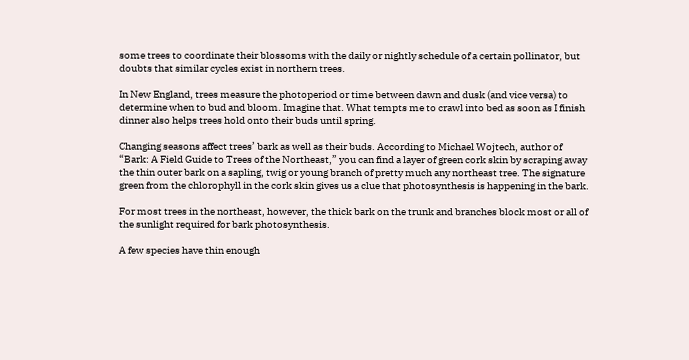some trees to coordinate their blossoms with the daily or nightly schedule of a certain pollinator, but doubts that similar cycles exist in northern trees.

In New England, trees measure the photoperiod or time between dawn and dusk (and vice versa) to determine when to bud and bloom. Imagine that. What tempts me to crawl into bed as soon as I finish dinner also helps trees hold onto their buds until spring.

Changing seasons affect trees’ bark as well as their buds. According to Michael Wojtech, author of “Bark: A Field Guide to Trees of the Northeast,” you can find a layer of green cork skin by scraping away the thin outer bark on a sapling, twig or young branch of pretty much any northeast tree. The signature green from the chlorophyll in the cork skin gives us a clue that photosynthesis is happening in the bark.

For most trees in the northeast, however, the thick bark on the trunk and branches block most or all of the sunlight required for bark photosynthesis.

A few species have thin enough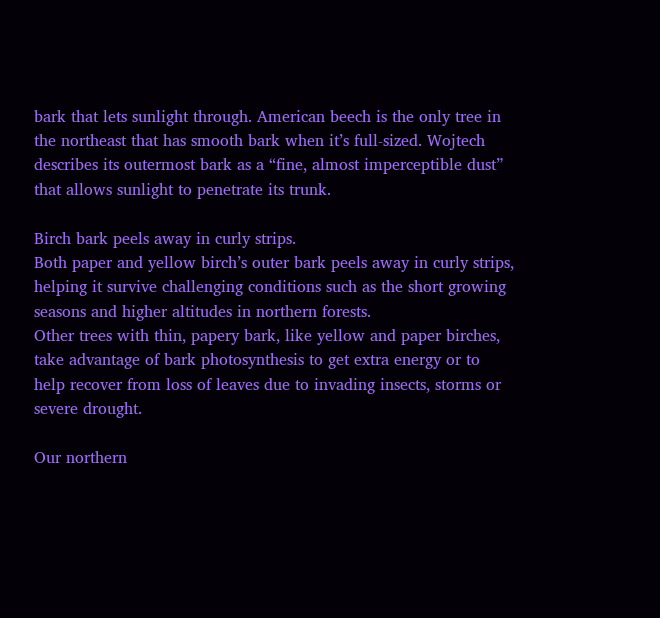bark that lets sunlight through. American beech is the only tree in the northeast that has smooth bark when it’s full-sized. Wojtech describes its outermost bark as a “fine, almost imperceptible dust” that allows sunlight to penetrate its trunk.

Birch bark peels away in curly strips.
Both paper and yellow birch’s outer bark peels away in curly strips, helping it survive challenging conditions such as the short growing seasons and higher altitudes in northern forests.
Other trees with thin, papery bark, like yellow and paper birches, take advantage of bark photosynthesis to get extra energy or to help recover from loss of leaves due to invading insects, storms or severe drought.

Our northern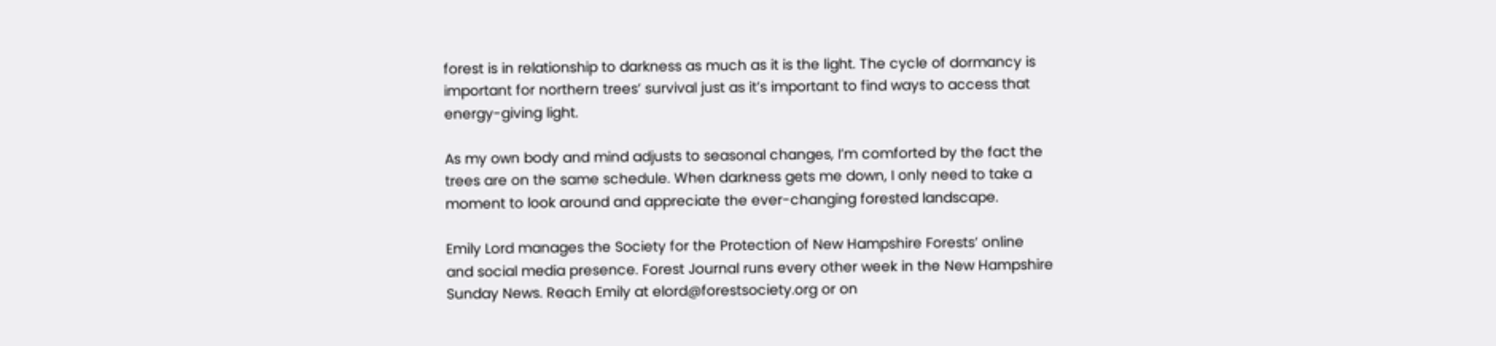forest is in relationship to darkness as much as it is the light. The cycle of dormancy is important for northern trees’ survival just as it’s important to find ways to access that energy-giving light.

As my own body and mind adjusts to seasonal changes, I’m comforted by the fact the trees are on the same schedule. When darkness gets me down, I only need to take a moment to look around and appreciate the ever-changing forested landscape.

Emily Lord manages the Society for the Protection of New Hampshire Forests’ online and social media presence. Forest Journal runs every other week in the New Hampshire Sunday News. Reach Emily at elord@forestsociety.org or on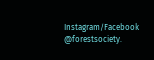Instagram/Facebook @forestsociety.